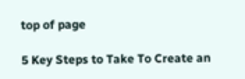top of page

5 Key Steps to Take To Create an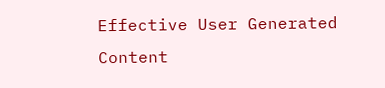Effective User Generated Content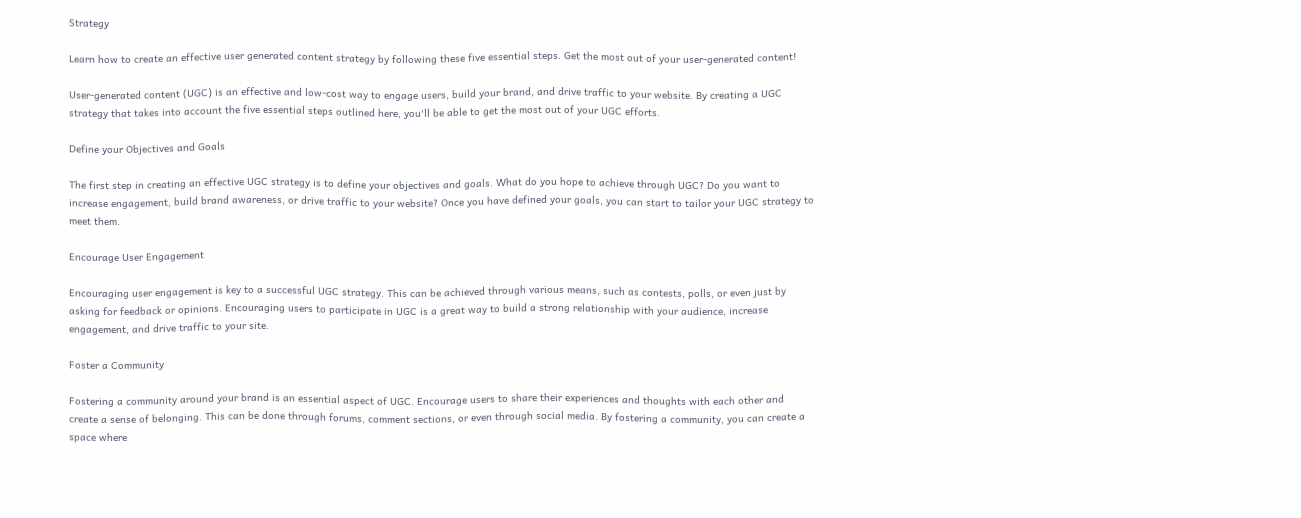Strategy

Learn how to create an effective user generated content strategy by following these five essential steps. Get the most out of your user-generated content!

User-generated content (UGC) is an effective and low-cost way to engage users, build your brand, and drive traffic to your website. By creating a UGC strategy that takes into account the five essential steps outlined here, you'll be able to get the most out of your UGC efforts.

Define your Objectives and Goals

The first step in creating an effective UGC strategy is to define your objectives and goals. What do you hope to achieve through UGC? Do you want to increase engagement, build brand awareness, or drive traffic to your website? Once you have defined your goals, you can start to tailor your UGC strategy to meet them.

Encourage User Engagement

Encouraging user engagement is key to a successful UGC strategy. This can be achieved through various means, such as contests, polls, or even just by asking for feedback or opinions. Encouraging users to participate in UGC is a great way to build a strong relationship with your audience, increase engagement, and drive traffic to your site.

Foster a Community

Fostering a community around your brand is an essential aspect of UGC. Encourage users to share their experiences and thoughts with each other and create a sense of belonging. This can be done through forums, comment sections, or even through social media. By fostering a community, you can create a space where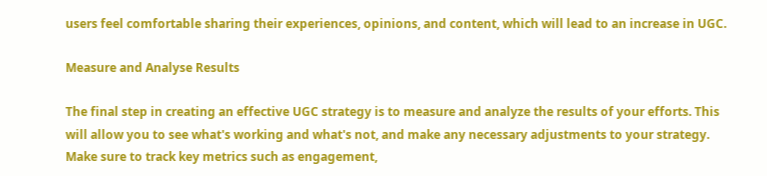users feel comfortable sharing their experiences, opinions, and content, which will lead to an increase in UGC.

Measure and Analyse Results

The final step in creating an effective UGC strategy is to measure and analyze the results of your efforts. This will allow you to see what's working and what's not, and make any necessary adjustments to your strategy. Make sure to track key metrics such as engagement,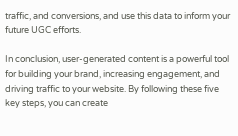traffic, and conversions, and use this data to inform your future UGC efforts.

In conclusion, user-generated content is a powerful tool for building your brand, increasing engagement, and driving traffic to your website. By following these five key steps, you can create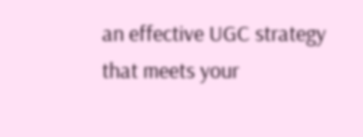an effective UGC strategy that meets your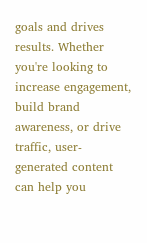goals and drives results. Whether you're looking to increase engagement, build brand awareness, or drive traffic, user-generated content can help you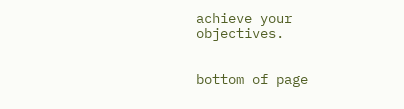achieve your objectives.


bottom of page